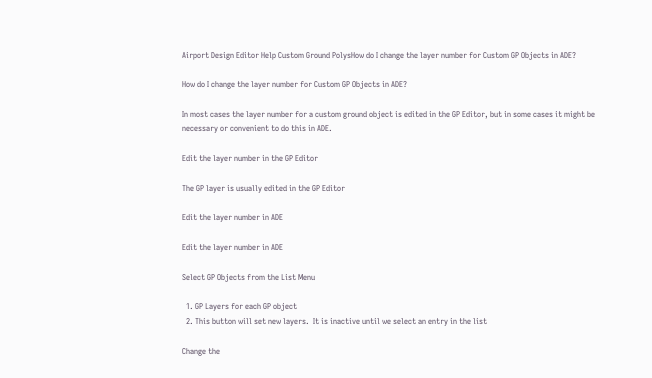Airport Design Editor Help Custom Ground PolysHow do I change the layer number for Custom GP Objects in ADE?

How do I change the layer number for Custom GP Objects in ADE?

In most cases the layer number for a custom ground object is edited in the GP Editor, but in some cases it might be necessary or convenient to do this in ADE.

Edit the layer number in the GP Editor

The GP layer is usually edited in the GP Editor

Edit the layer number in ADE

Edit the layer number in ADE

Select GP Objects from the List Menu

  1. GP Layers for each GP object
  2. This button will set new layers.  It is inactive until we select an entry in the list

Change the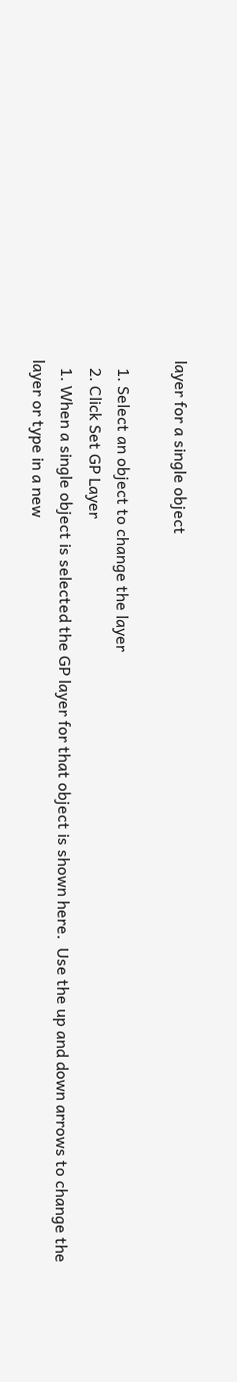layer for a single object

  1. Select an object to change the layer
  2. Click Set GP Layer
  1. When a single object is selected the GP layer for that object is shown here.  Use the up and down arrows to change the layer or type in a new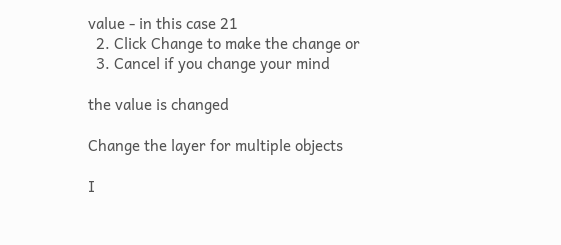value - in this case 21
  2. Click Change to make the change or
  3. Cancel if you change your mind

the value is changed

Change the layer for multiple objects

I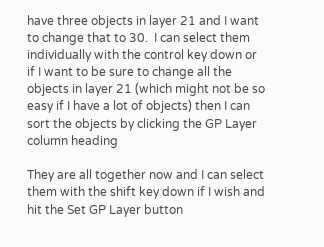have three objects in layer 21 and I want to change that to 30.  I can select them individually with the control key down or if I want to be sure to change all the objects in layer 21 (which might not be so easy if I have a lot of objects) then I can sort the objects by clicking the GP Layer column heading

They are all together now and I can select them with the shift key down if I wish and hit the Set GP Layer button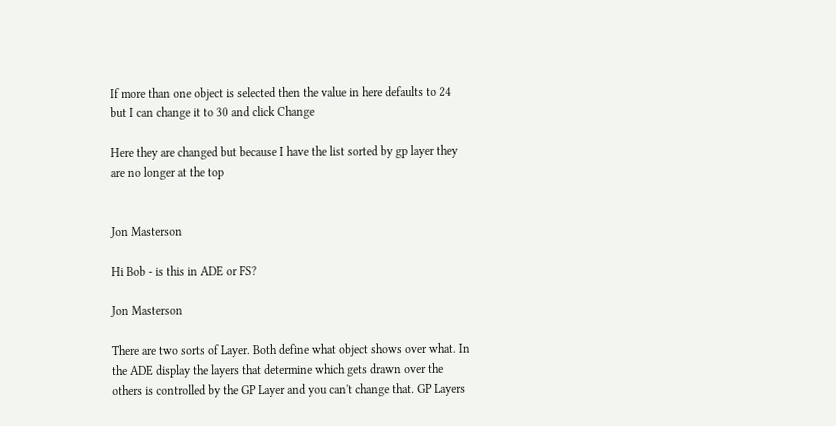If more than one object is selected then the value in here defaults to 24 but I can change it to 30 and click Change

Here they are changed but because I have the list sorted by gp layer they are no longer at the top


Jon Masterson

Hi Bob - is this in ADE or FS?

Jon Masterson

There are two sorts of Layer. Both define what object shows over what. In the ADE display the layers that determine which gets drawn over the others is controlled by the GP Layer and you can't change that. GP Layers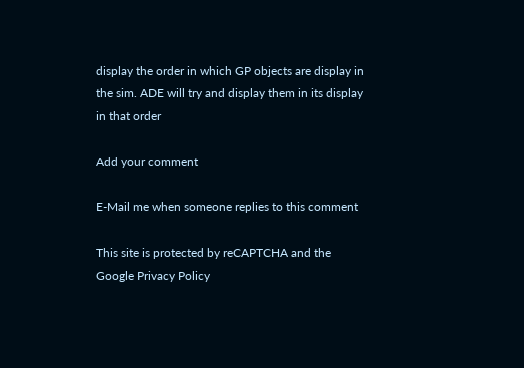display the order in which GP objects are display in the sim. ADE will try and display them in its display in that order

Add your comment

E-Mail me when someone replies to this comment

This site is protected by reCAPTCHA and the Google Privacy Policy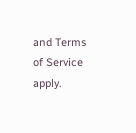and Terms of Service apply.